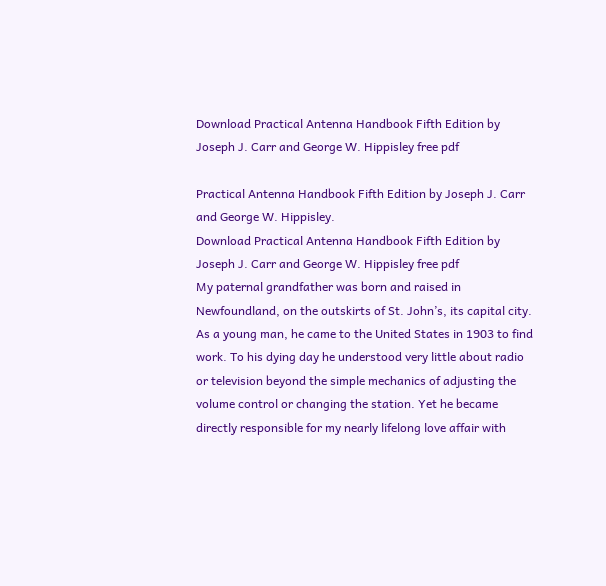Download Practical Antenna Handbook Fifth Edition by Joseph J. Carr and George W. Hippisley free pdf

Practical Antenna Handbook Fifth Edition by Joseph J. Carr and George W. Hippisley.
Download Practical Antenna Handbook Fifth Edition by Joseph J. Carr and George W. Hippisley free pdf
My paternal grandfather was born and raised in Newfoundland, on the outskirts of St. John’s, its capital city. As a young man, he came to the United States in 1903 to find work. To his dying day he understood very little about radio or television beyond the simple mechanics of adjusting the volume control or changing the station. Yet he became directly responsible for my nearly lifelong love affair with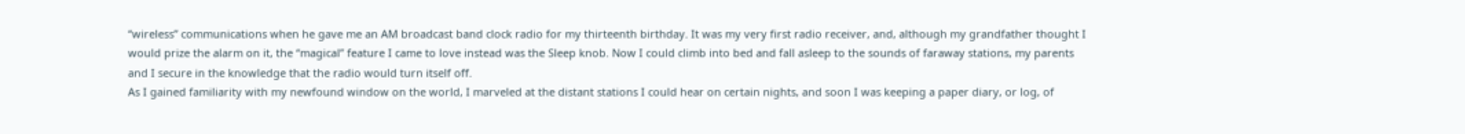“wireless” communications when he gave me an AM broadcast band clock radio for my thirteenth birthday. It was my very first radio receiver, and, although my grandfather thought I would prize the alarm on it, the “magical” feature I came to love instead was the Sleep knob. Now I could climb into bed and fall asleep to the sounds of faraway stations, my parents and I secure in the knowledge that the radio would turn itself off.
As I gained familiarity with my newfound window on the world, I marveled at the distant stations I could hear on certain nights, and soon I was keeping a paper diary, or log, of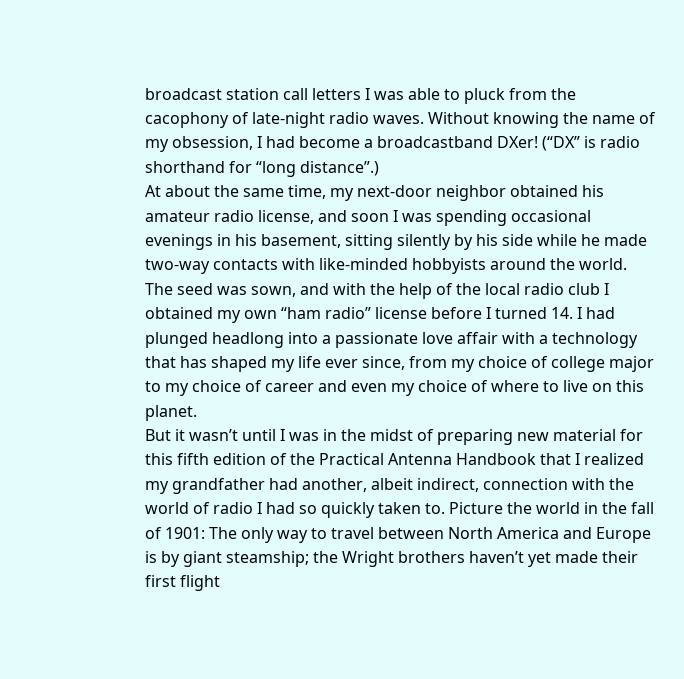broadcast station call letters I was able to pluck from the cacophony of late-night radio waves. Without knowing the name of my obsession, I had become a broadcastband DXer! (“DX” is radio shorthand for “long distance”.)
At about the same time, my next-door neighbor obtained his amateur radio license, and soon I was spending occasional evenings in his basement, sitting silently by his side while he made two-way contacts with like-minded hobbyists around the world.
The seed was sown, and with the help of the local radio club I obtained my own “ham radio” license before I turned 14. I had plunged headlong into a passionate love affair with a technology that has shaped my life ever since, from my choice of college major to my choice of career and even my choice of where to live on this planet.
But it wasn’t until I was in the midst of preparing new material for this fifth edition of the Practical Antenna Handbook that I realized my grandfather had another, albeit indirect, connection with the world of radio I had so quickly taken to. Picture the world in the fall of 1901: The only way to travel between North America and Europe is by giant steamship; the Wright brothers haven’t yet made their first flight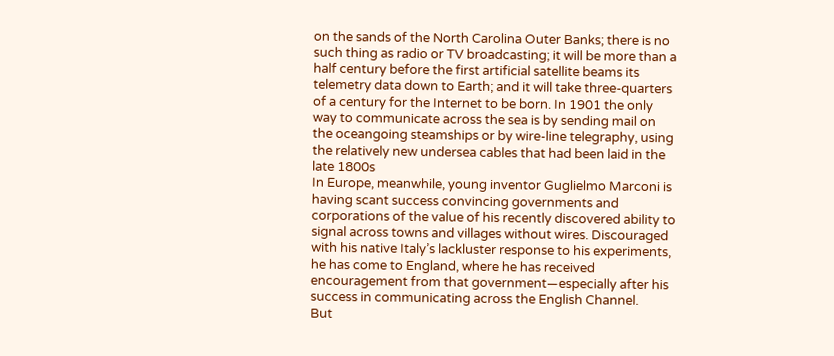on the sands of the North Carolina Outer Banks; there is no such thing as radio or TV broadcasting; it will be more than a half century before the first artificial satellite beams its telemetry data down to Earth; and it will take three-quarters of a century for the Internet to be born. In 1901 the only way to communicate across the sea is by sending mail on the oceangoing steamships or by wire-line telegraphy, using the relatively new undersea cables that had been laid in the late 1800s
In Europe, meanwhile, young inventor Guglielmo Marconi is having scant success convincing governments and corporations of the value of his recently discovered ability to signal across towns and villages without wires. Discouraged with his native Italy’s lackluster response to his experiments, he has come to England, where he has received encouragement from that government—especially after his success in communicating across the English Channel.
But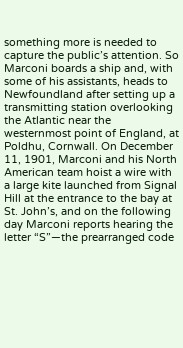something more is needed to capture the public’s attention. So Marconi boards a ship and, with some of his assistants, heads to Newfoundland after setting up a transmitting station overlooking the Atlantic near the westernmost point of England, at Poldhu, Cornwall. On December 11, 1901, Marconi and his North American team hoist a wire with a large kite launched from Signal Hill at the entrance to the bay at St. John’s, and on the following day Marconi reports hearing the letter “S”—the prearranged code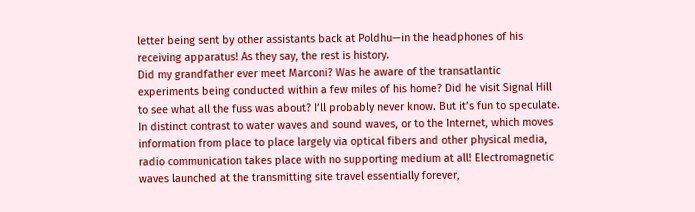letter being sent by other assistants back at Poldhu—in the headphones of his receiving apparatus! As they say, the rest is history.
Did my grandfather ever meet Marconi? Was he aware of the transatlantic experiments being conducted within a few miles of his home? Did he visit Signal Hill to see what all the fuss was about? I’ll probably never know. But it’s fun to speculate. In distinct contrast to water waves and sound waves, or to the Internet, which moves information from place to place largely via optical fibers and other physical media, radio communication takes place with no supporting medium at all! Electromagnetic waves launched at the transmitting site travel essentially forever,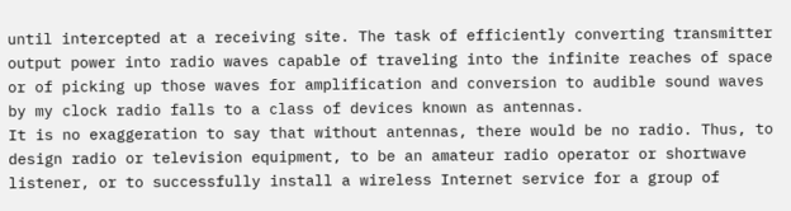until intercepted at a receiving site. The task of efficiently converting transmitter output power into radio waves capable of traveling into the infinite reaches of space or of picking up those waves for amplification and conversion to audible sound waves by my clock radio falls to a class of devices known as antennas.
It is no exaggeration to say that without antennas, there would be no radio. Thus, to design radio or television equipment, to be an amateur radio operator or shortwave listener, or to successfully install a wireless Internet service for a group of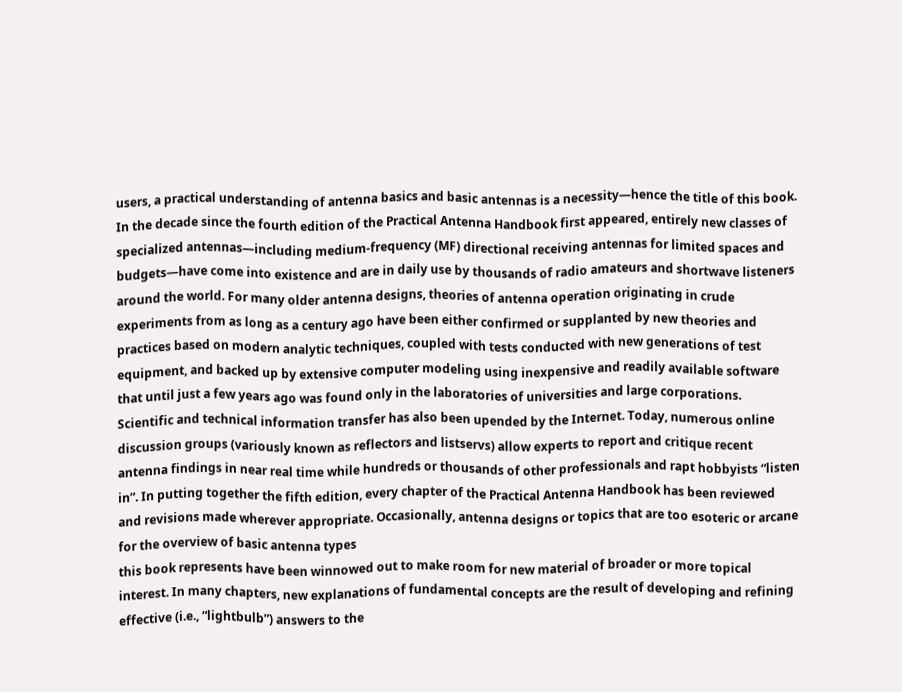users, a practical understanding of antenna basics and basic antennas is a necessity—hence the title of this book.
In the decade since the fourth edition of the Practical Antenna Handbook first appeared, entirely new classes of specialized antennas—including medium-frequency (MF) directional receiving antennas for limited spaces and budgets—have come into existence and are in daily use by thousands of radio amateurs and shortwave listeners around the world. For many older antenna designs, theories of antenna operation originating in crude experiments from as long as a century ago have been either confirmed or supplanted by new theories and practices based on modern analytic techniques, coupled with tests conducted with new generations of test equipment, and backed up by extensive computer modeling using inexpensive and readily available software that until just a few years ago was found only in the laboratories of universities and large corporations.
Scientific and technical information transfer has also been upended by the Internet. Today, numerous online discussion groups (variously known as reflectors and listservs) allow experts to report and critique recent antenna findings in near real time while hundreds or thousands of other professionals and rapt hobbyists “listen in”. In putting together the fifth edition, every chapter of the Practical Antenna Handbook has been reviewed and revisions made wherever appropriate. Occasionally, antenna designs or topics that are too esoteric or arcane for the overview of basic antenna types
this book represents have been winnowed out to make room for new material of broader or more topical interest. In many chapters, new explanations of fundamental concepts are the result of developing and refining effective (i.e., “lightbulb”) answers to the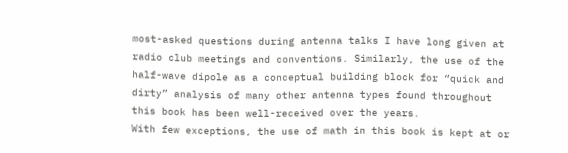most-asked questions during antenna talks I have long given at radio club meetings and conventions. Similarly, the use of the half-wave dipole as a conceptual building block for “quick and dirty” analysis of many other antenna types found throughout this book has been well-received over the years.
With few exceptions, the use of math in this book is kept at or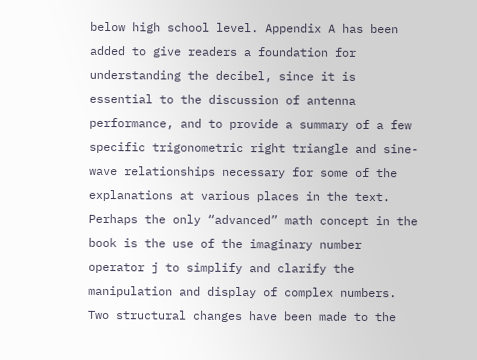below high school level. Appendix A has been added to give readers a foundation for understanding the decibel, since it is essential to the discussion of antenna performance, and to provide a summary of a few specific trigonometric right triangle and sine-wave relationships necessary for some of the explanations at various places in the text. Perhaps the only “advanced” math concept in the book is the use of the imaginary number operator j to simplify and clarify the manipulation and display of complex numbers.
Two structural changes have been made to the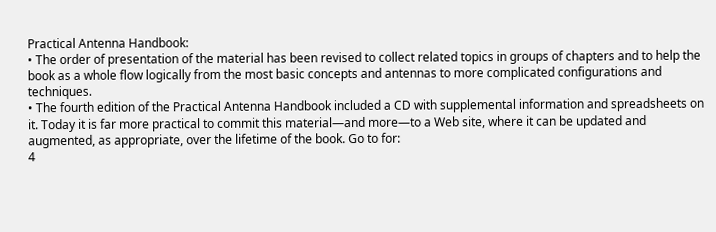Practical Antenna Handbook:
• The order of presentation of the material has been revised to collect related topics in groups of chapters and to help the book as a whole flow logically from the most basic concepts and antennas to more complicated configurations and techniques.
• The fourth edition of the Practical Antenna Handbook included a CD with supplemental information and spreadsheets on it. Today it is far more practical to commit this material—and more—to a Web site, where it can be updated and augmented, as appropriate, over the lifetime of the book. Go to for:
4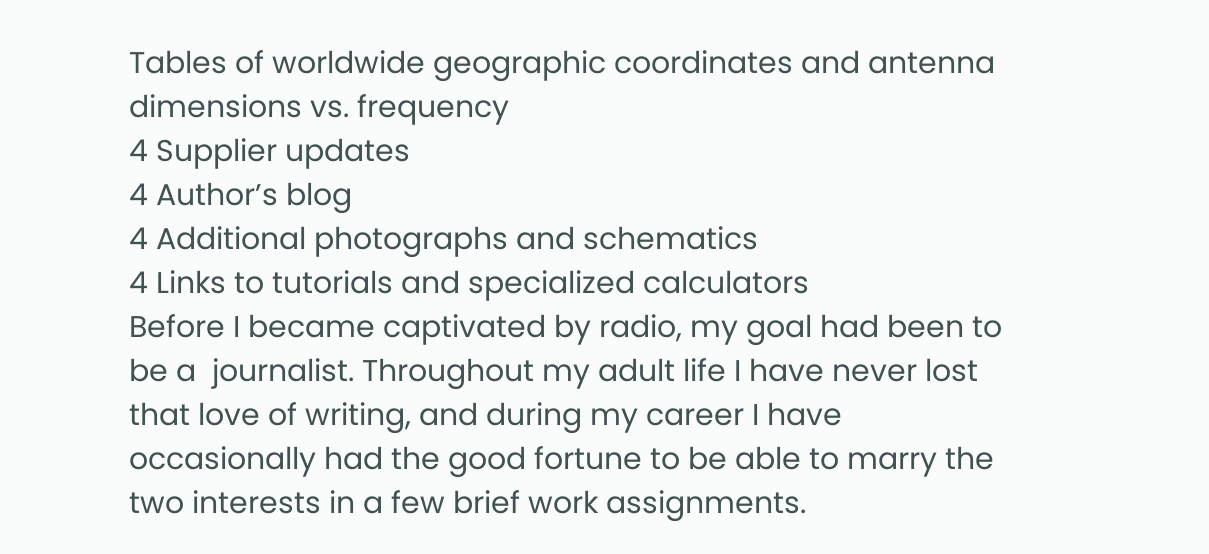Tables of worldwide geographic coordinates and antenna dimensions vs. frequency
4 Supplier updates
4 Author’s blog
4 Additional photographs and schematics
4 Links to tutorials and specialized calculators
Before I became captivated by radio, my goal had been to be a  journalist. Throughout my adult life I have never lost that love of writing, and during my career I have occasionally had the good fortune to be able to marry the two interests in a few brief work assignments.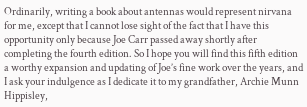Ordinarily, writing a book about antennas would represent nirvana for me, except that I cannot lose sight of the fact that I have this opportunity only because Joe Carr passed away shortly after completing the fourth edition. So I hope you will find this fifth edition a worthy expansion and updating of Joe’s fine work over the years, and I ask your indulgence as I dedicate it to my grandfather, Archie Munn Hippisley,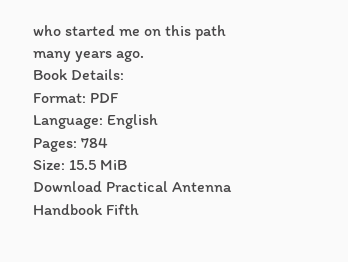who started me on this path many years ago.
Book Details:
Format: PDF
Language: English
Pages: 784
Size: 15.5 MiB
Download Practical Antenna Handbook Fifth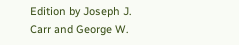Edition by Joseph J. Carr and George W.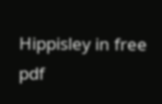Hippisley in free pdf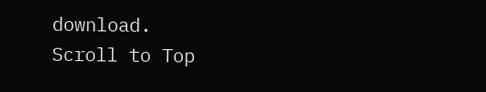download.
Scroll to Top